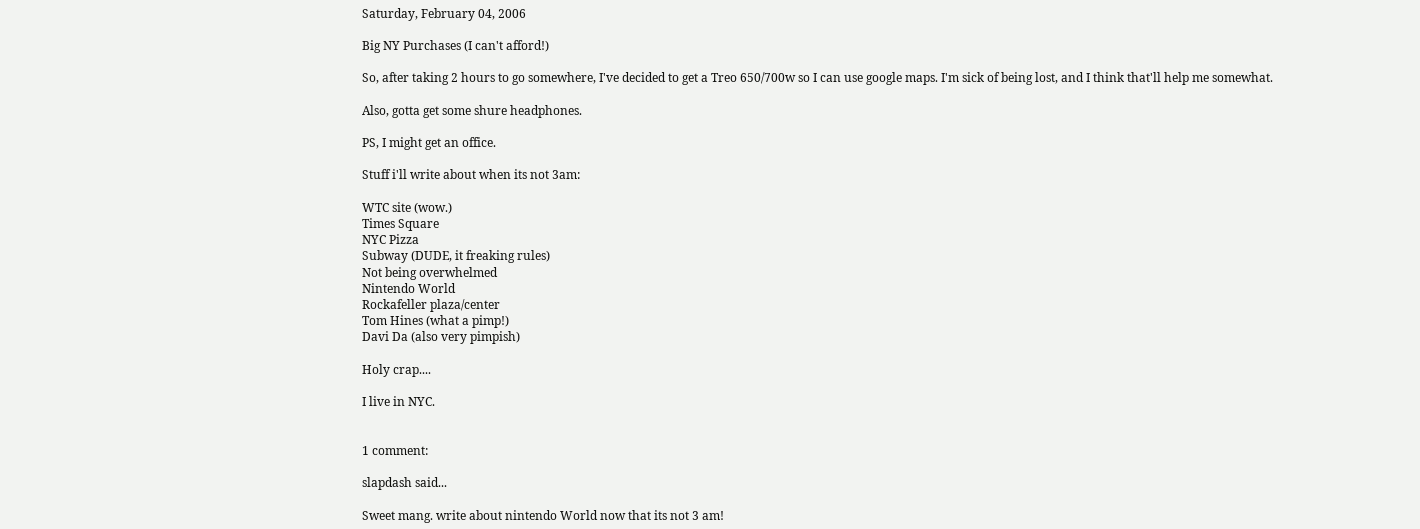Saturday, February 04, 2006

Big NY Purchases (I can't afford!)

So, after taking 2 hours to go somewhere, I've decided to get a Treo 650/700w so I can use google maps. I'm sick of being lost, and I think that'll help me somewhat.

Also, gotta get some shure headphones.

PS, I might get an office.

Stuff i'll write about when its not 3am:

WTC site (wow.)
Times Square
NYC Pizza
Subway (DUDE, it freaking rules)
Not being overwhelmed
Nintendo World
Rockafeller plaza/center
Tom Hines (what a pimp!)
Davi Da (also very pimpish)

Holy crap....

I live in NYC.


1 comment:

slapdash said...

Sweet mang. write about nintendo World now that its not 3 am!